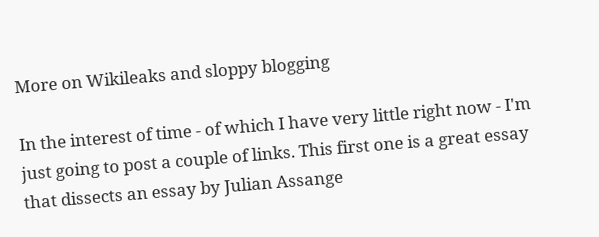More on Wikileaks and sloppy blogging

In the interest of time - of which I have very little right now - I'm just going to post a couple of links. This first one is a great essay that dissects an essay by Julian Assange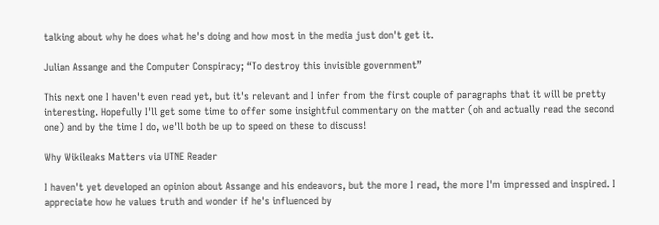talking about why he does what he's doing and how most in the media just don't get it.

Julian Assange and the Computer Conspiracy; “To destroy this invisible government”

This next one I haven't even read yet, but it's relevant and I infer from the first couple of paragraphs that it will be pretty interesting. Hopefully I'll get some time to offer some insightful commentary on the matter (oh and actually read the second one) and by the time I do, we'll both be up to speed on these to discuss!

Why Wikileaks Matters via UTNE Reader

I haven't yet developed an opinion about Assange and his endeavors, but the more I read, the more I'm impressed and inspired. I appreciate how he values truth and wonder if he's influenced by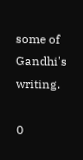some of Gandhi's writing.

0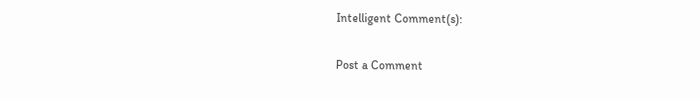Intelligent Comment(s):

Post a Comment